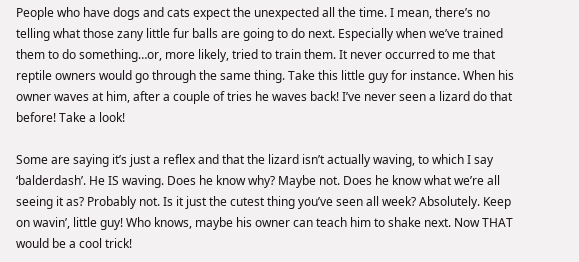People who have dogs and cats expect the unexpected all the time. I mean, there’s no telling what those zany little fur balls are going to do next. Especially when we’ve trained them to do something…or, more likely, tried to train them. It never occurred to me that reptile owners would go through the same thing. Take this little guy for instance. When his owner waves at him, after a couple of tries he waves back! I’ve never seen a lizard do that before! Take a look!

Some are saying it’s just a reflex and that the lizard isn’t actually waving, to which I say ‘balderdash’. He IS waving. Does he know why? Maybe not. Does he know what we’re all seeing it as? Probably not. Is it just the cutest thing you’ve seen all week? Absolutely. Keep on wavin’, little guy! Who knows, maybe his owner can teach him to shake next. Now THAT would be a cool trick!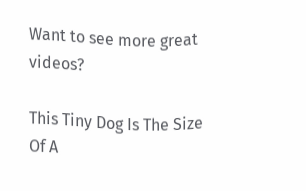Want to see more great videos?

This Tiny Dog Is The Size Of A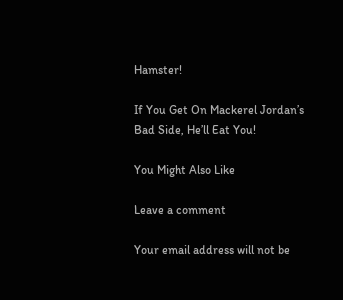Hamster!

If You Get On Mackerel Jordan’s Bad Side, He’ll Eat You!

You Might Also Like

Leave a comment

Your email address will not be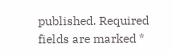published. Required fields are marked *